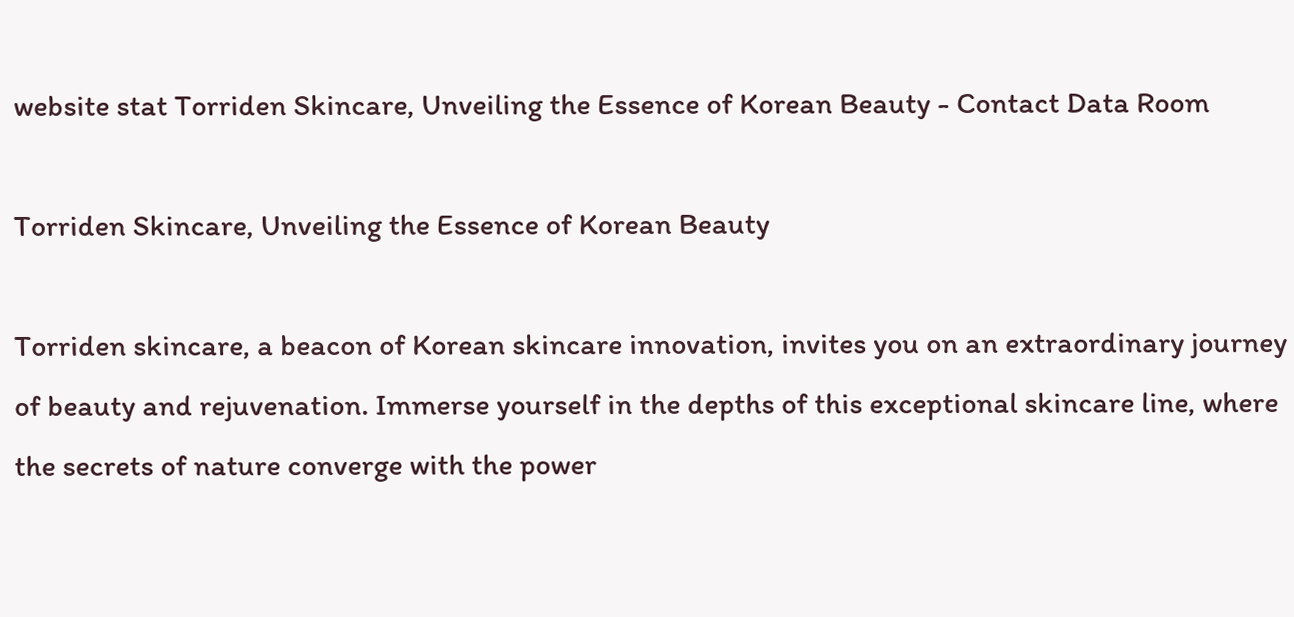website stat Torriden Skincare, Unveiling the Essence of Korean Beauty - Contact Data Room

Torriden Skincare, Unveiling the Essence of Korean Beauty

Torriden skincare, a beacon of Korean skincare innovation, invites you on an extraordinary journey of beauty and rejuvenation. Immerse yourself in the depths of this exceptional skincare line, where the secrets of nature converge with the power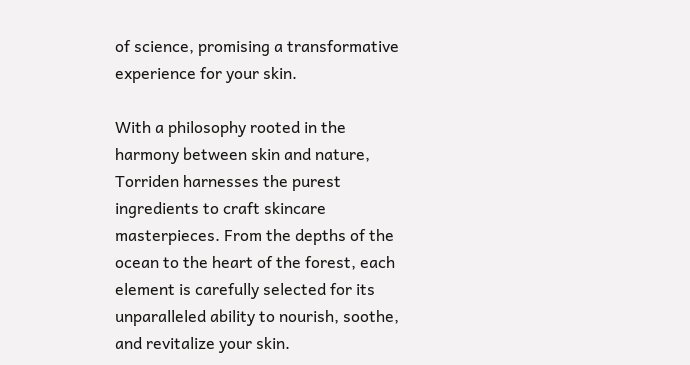of science, promising a transformative experience for your skin.

With a philosophy rooted in the harmony between skin and nature, Torriden harnesses the purest ingredients to craft skincare masterpieces. From the depths of the ocean to the heart of the forest, each element is carefully selected for its unparalleled ability to nourish, soothe, and revitalize your skin.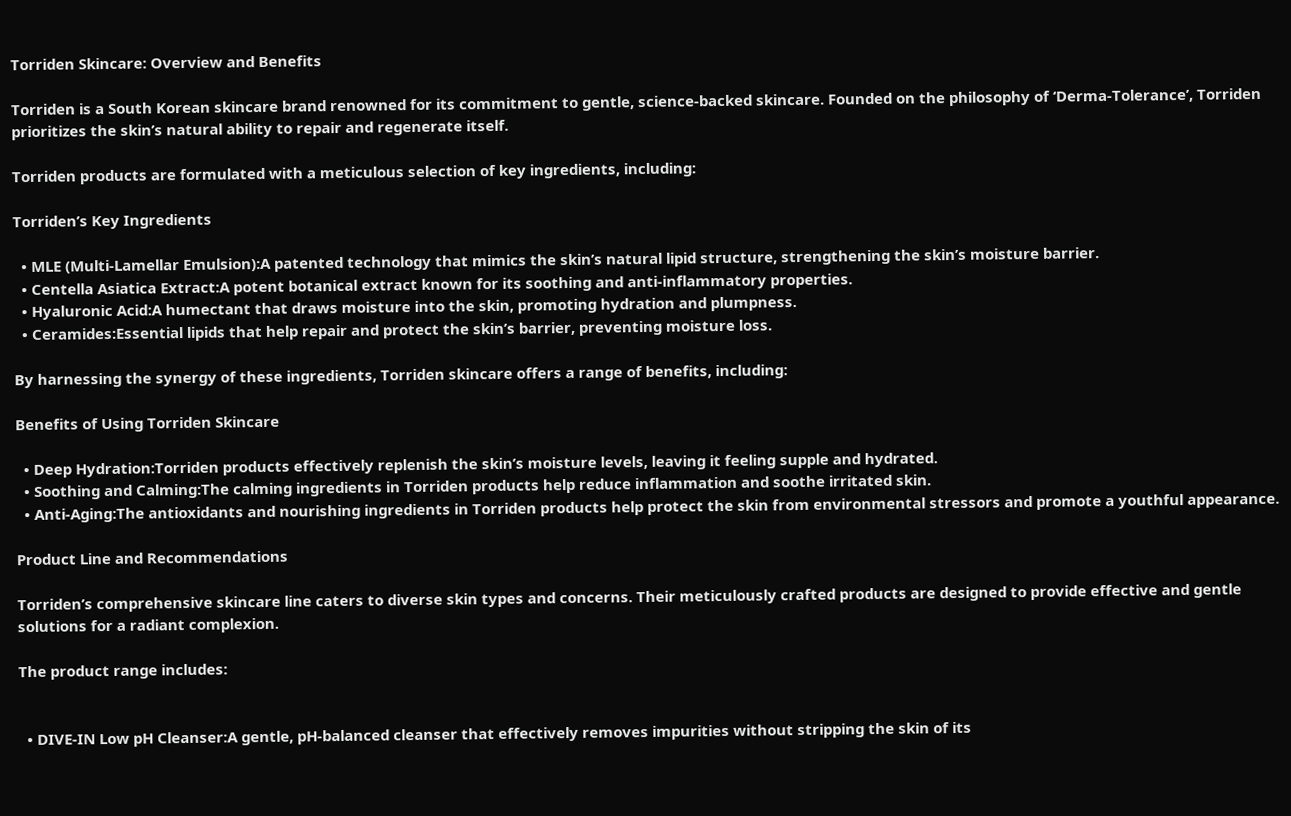Torriden Skincare: Overview and Benefits

Torriden is a South Korean skincare brand renowned for its commitment to gentle, science-backed skincare. Founded on the philosophy of ‘Derma-Tolerance’, Torriden prioritizes the skin’s natural ability to repair and regenerate itself.

Torriden products are formulated with a meticulous selection of key ingredients, including:

Torriden’s Key Ingredients

  • MLE (Multi-Lamellar Emulsion):A patented technology that mimics the skin’s natural lipid structure, strengthening the skin’s moisture barrier.
  • Centella Asiatica Extract:A potent botanical extract known for its soothing and anti-inflammatory properties.
  • Hyaluronic Acid:A humectant that draws moisture into the skin, promoting hydration and plumpness.
  • Ceramides:Essential lipids that help repair and protect the skin’s barrier, preventing moisture loss.

By harnessing the synergy of these ingredients, Torriden skincare offers a range of benefits, including:

Benefits of Using Torriden Skincare

  • Deep Hydration:Torriden products effectively replenish the skin’s moisture levels, leaving it feeling supple and hydrated.
  • Soothing and Calming:The calming ingredients in Torriden products help reduce inflammation and soothe irritated skin.
  • Anti-Aging:The antioxidants and nourishing ingredients in Torriden products help protect the skin from environmental stressors and promote a youthful appearance.

Product Line and Recommendations

Torriden’s comprehensive skincare line caters to diverse skin types and concerns. Their meticulously crafted products are designed to provide effective and gentle solutions for a radiant complexion.

The product range includes:


  • DIVE-IN Low pH Cleanser:A gentle, pH-balanced cleanser that effectively removes impurities without stripping the skin of its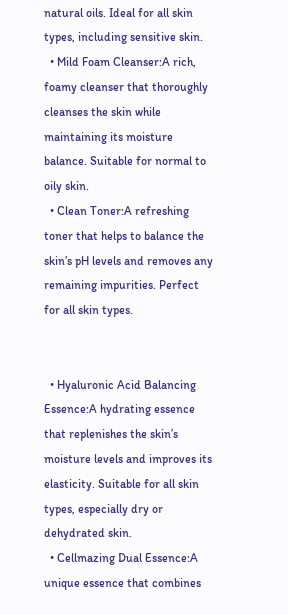natural oils. Ideal for all skin types, including sensitive skin.
  • Mild Foam Cleanser:A rich, foamy cleanser that thoroughly cleanses the skin while maintaining its moisture balance. Suitable for normal to oily skin.
  • Clean Toner:A refreshing toner that helps to balance the skin’s pH levels and removes any remaining impurities. Perfect for all skin types.


  • Hyaluronic Acid Balancing Essence:A hydrating essence that replenishes the skin’s moisture levels and improves its elasticity. Suitable for all skin types, especially dry or dehydrated skin.
  • Cellmazing Dual Essence:A unique essence that combines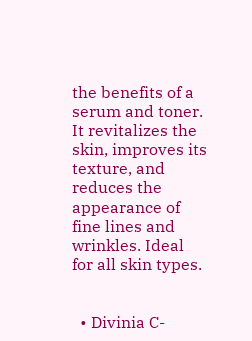the benefits of a serum and toner. It revitalizes the skin, improves its texture, and reduces the appearance of fine lines and wrinkles. Ideal for all skin types.


  • Divinia C-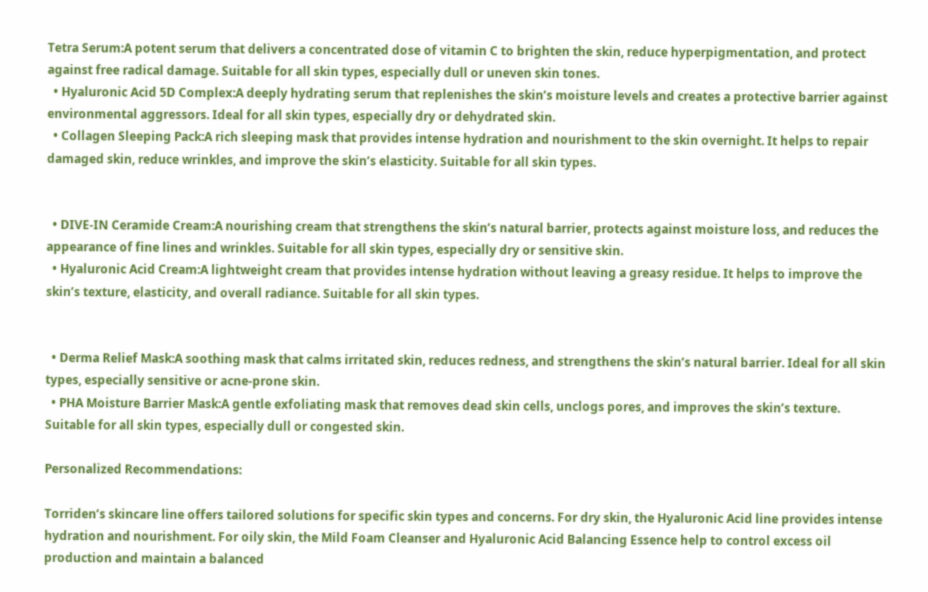Tetra Serum:A potent serum that delivers a concentrated dose of vitamin C to brighten the skin, reduce hyperpigmentation, and protect against free radical damage. Suitable for all skin types, especially dull or uneven skin tones.
  • Hyaluronic Acid 5D Complex:A deeply hydrating serum that replenishes the skin’s moisture levels and creates a protective barrier against environmental aggressors. Ideal for all skin types, especially dry or dehydrated skin.
  • Collagen Sleeping Pack:A rich sleeping mask that provides intense hydration and nourishment to the skin overnight. It helps to repair damaged skin, reduce wrinkles, and improve the skin’s elasticity. Suitable for all skin types.


  • DIVE-IN Ceramide Cream:A nourishing cream that strengthens the skin’s natural barrier, protects against moisture loss, and reduces the appearance of fine lines and wrinkles. Suitable for all skin types, especially dry or sensitive skin.
  • Hyaluronic Acid Cream:A lightweight cream that provides intense hydration without leaving a greasy residue. It helps to improve the skin’s texture, elasticity, and overall radiance. Suitable for all skin types.


  • Derma Relief Mask:A soothing mask that calms irritated skin, reduces redness, and strengthens the skin’s natural barrier. Ideal for all skin types, especially sensitive or acne-prone skin.
  • PHA Moisture Barrier Mask:A gentle exfoliating mask that removes dead skin cells, unclogs pores, and improves the skin’s texture. Suitable for all skin types, especially dull or congested skin.

Personalized Recommendations:

Torriden’s skincare line offers tailored solutions for specific skin types and concerns. For dry skin, the Hyaluronic Acid line provides intense hydration and nourishment. For oily skin, the Mild Foam Cleanser and Hyaluronic Acid Balancing Essence help to control excess oil production and maintain a balanced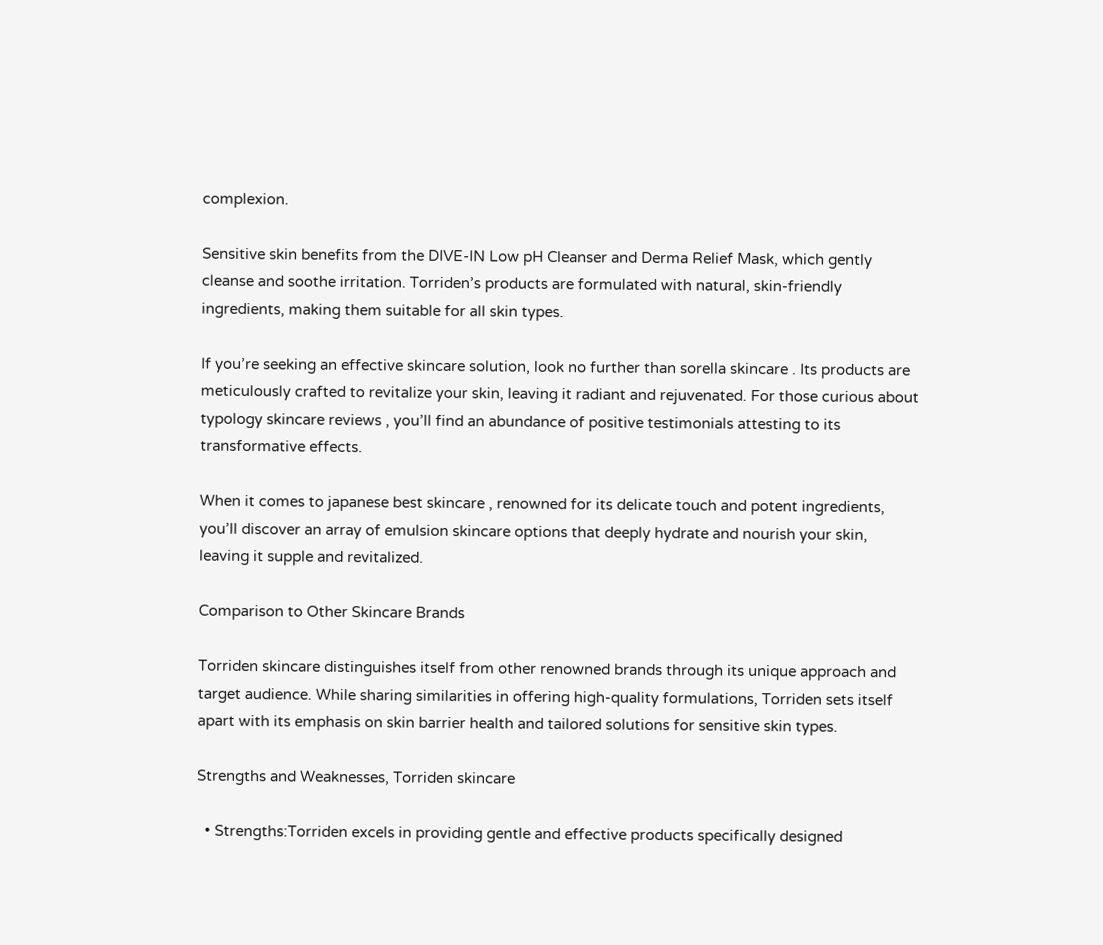complexion.

Sensitive skin benefits from the DIVE-IN Low pH Cleanser and Derma Relief Mask, which gently cleanse and soothe irritation. Torriden’s products are formulated with natural, skin-friendly ingredients, making them suitable for all skin types.

If you’re seeking an effective skincare solution, look no further than sorella skincare . Its products are meticulously crafted to revitalize your skin, leaving it radiant and rejuvenated. For those curious about typology skincare reviews , you’ll find an abundance of positive testimonials attesting to its transformative effects.

When it comes to japanese best skincare , renowned for its delicate touch and potent ingredients, you’ll discover an array of emulsion skincare options that deeply hydrate and nourish your skin, leaving it supple and revitalized.

Comparison to Other Skincare Brands

Torriden skincare distinguishes itself from other renowned brands through its unique approach and target audience. While sharing similarities in offering high-quality formulations, Torriden sets itself apart with its emphasis on skin barrier health and tailored solutions for sensitive skin types.

Strengths and Weaknesses, Torriden skincare

  • Strengths:Torriden excels in providing gentle and effective products specifically designed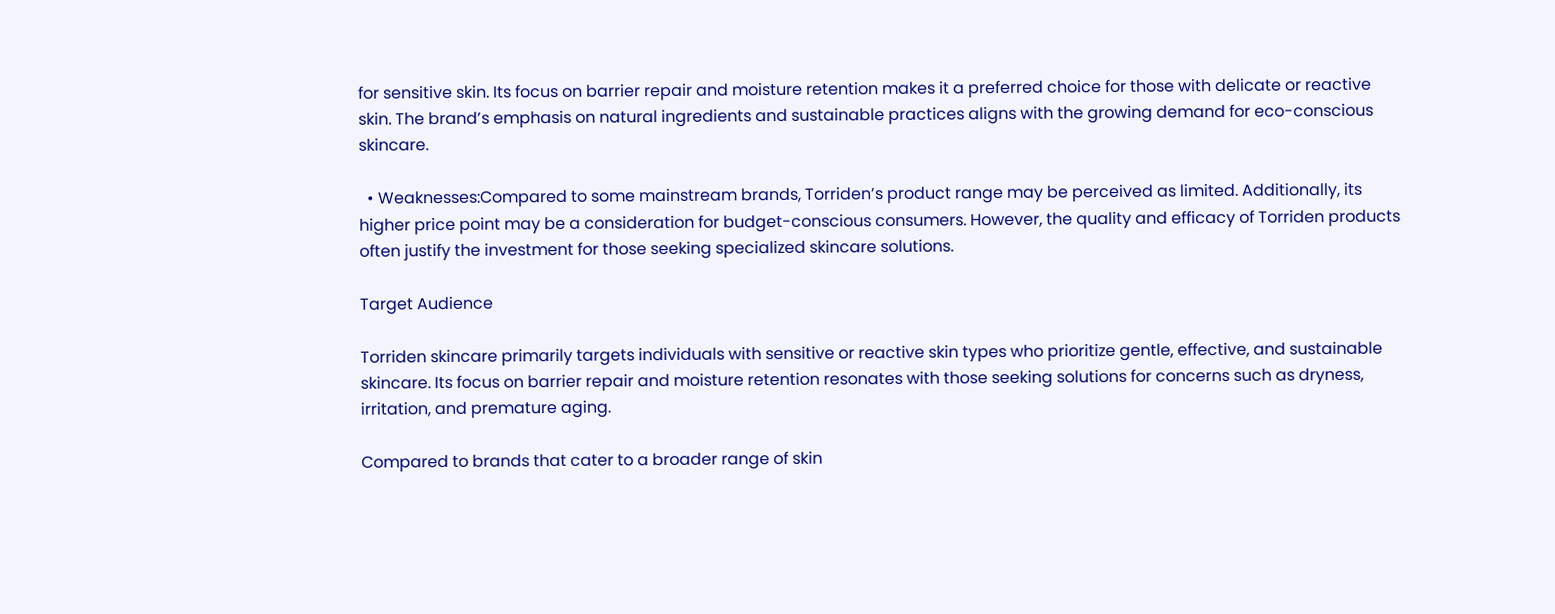for sensitive skin. Its focus on barrier repair and moisture retention makes it a preferred choice for those with delicate or reactive skin. The brand’s emphasis on natural ingredients and sustainable practices aligns with the growing demand for eco-conscious skincare.

  • Weaknesses:Compared to some mainstream brands, Torriden’s product range may be perceived as limited. Additionally, its higher price point may be a consideration for budget-conscious consumers. However, the quality and efficacy of Torriden products often justify the investment for those seeking specialized skincare solutions.

Target Audience

Torriden skincare primarily targets individuals with sensitive or reactive skin types who prioritize gentle, effective, and sustainable skincare. Its focus on barrier repair and moisture retention resonates with those seeking solutions for concerns such as dryness, irritation, and premature aging.

Compared to brands that cater to a broader range of skin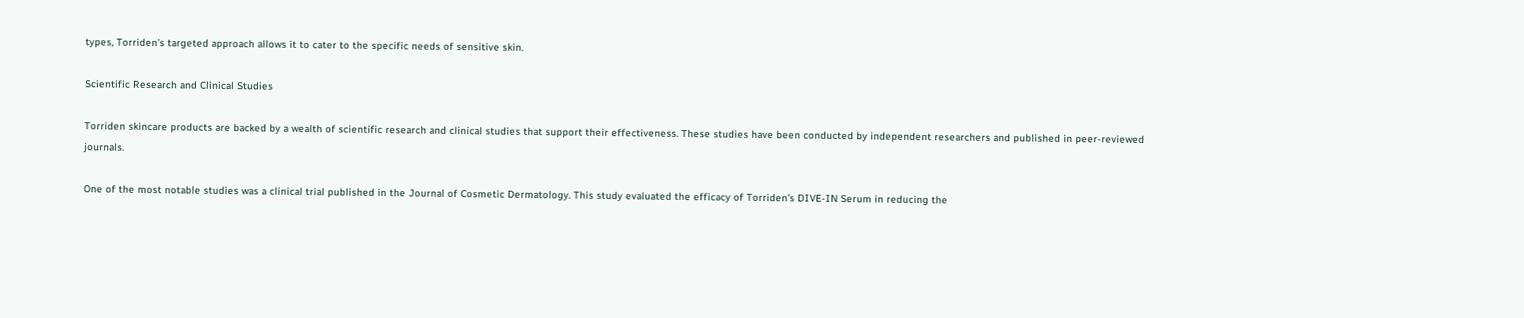types, Torriden’s targeted approach allows it to cater to the specific needs of sensitive skin.

Scientific Research and Clinical Studies

Torriden skincare products are backed by a wealth of scientific research and clinical studies that support their effectiveness. These studies have been conducted by independent researchers and published in peer-reviewed journals.

One of the most notable studies was a clinical trial published in the Journal of Cosmetic Dermatology. This study evaluated the efficacy of Torriden’s DIVE-IN Serum in reducing the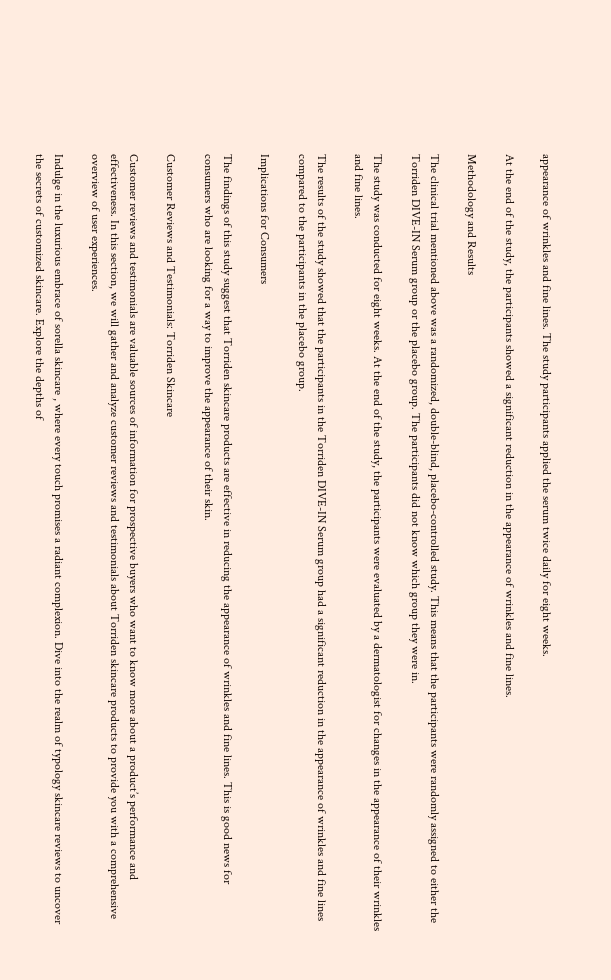appearance of wrinkles and fine lines. The study participants applied the serum twice daily for eight weeks.

At the end of the study, the participants showed a significant reduction in the appearance of wrinkles and fine lines.

Methodology and Results

The clinical trial mentioned above was a randomized, double-blind, placebo-controlled study. This means that the participants were randomly assigned to either the Torriden DIVE-IN Serum group or the placebo group. The participants did not know which group they were in.

The study was conducted for eight weeks. At the end of the study, the participants were evaluated by a dermatologist for changes in the appearance of their wrinkles and fine lines.

The results of the study showed that the participants in the Torriden DIVE-IN Serum group had a significant reduction in the appearance of wrinkles and fine lines compared to the participants in the placebo group.

Implications for Consumers

The findings of this study suggest that Torriden skincare products are effective in reducing the appearance of wrinkles and fine lines. This is good news for consumers who are looking for a way to improve the appearance of their skin.

Customer Reviews and Testimonials: Torriden Skincare

Customer reviews and testimonials are valuable sources of information for prospective buyers who want to know more about a product’s performance and effectiveness. In this section, we will gather and analyze customer reviews and testimonials about Torriden skincare products to provide you with a comprehensive overview of user experiences.

Indulge in the luxurious embrace of sorella skincare , where every touch promises a radiant complexion. Dive into the realm of typology skincare reviews to uncover the secrets of customized skincare. Explore the depths of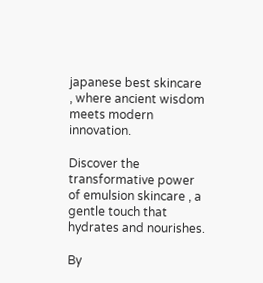japanese best skincare , where ancient wisdom meets modern innovation.

Discover the transformative power of emulsion skincare , a gentle touch that hydrates and nourishes.

By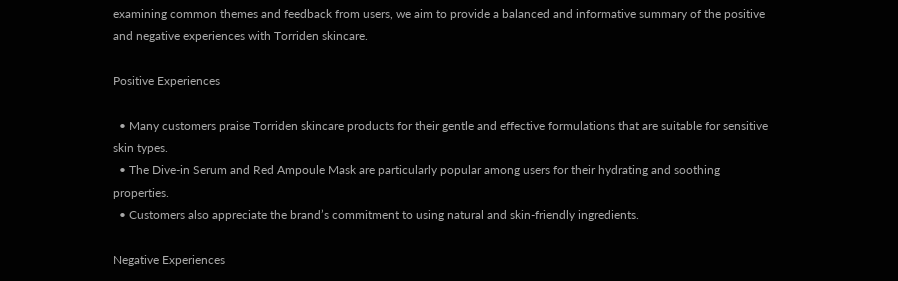examining common themes and feedback from users, we aim to provide a balanced and informative summary of the positive and negative experiences with Torriden skincare.

Positive Experiences

  • Many customers praise Torriden skincare products for their gentle and effective formulations that are suitable for sensitive skin types.
  • The Dive-in Serum and Red Ampoule Mask are particularly popular among users for their hydrating and soothing properties.
  • Customers also appreciate the brand’s commitment to using natural and skin-friendly ingredients.

Negative Experiences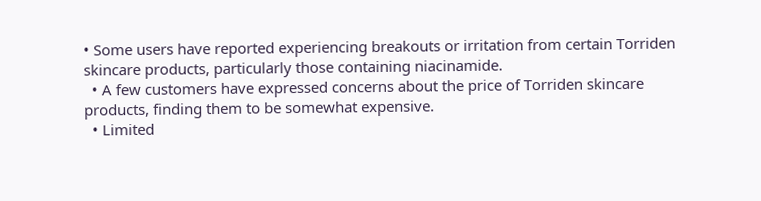• Some users have reported experiencing breakouts or irritation from certain Torriden skincare products, particularly those containing niacinamide.
  • A few customers have expressed concerns about the price of Torriden skincare products, finding them to be somewhat expensive.
  • Limited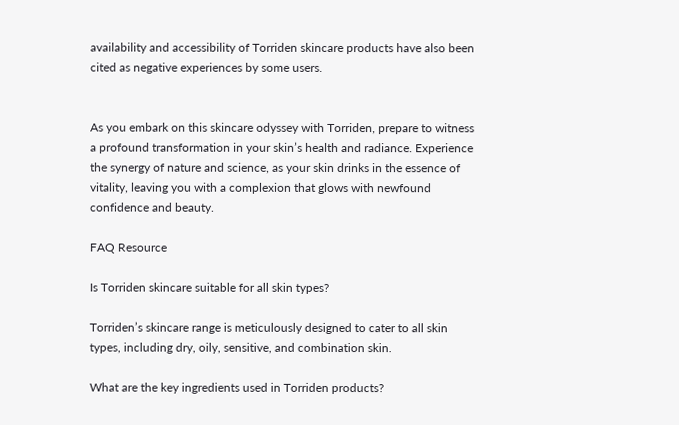availability and accessibility of Torriden skincare products have also been cited as negative experiences by some users.


As you embark on this skincare odyssey with Torriden, prepare to witness a profound transformation in your skin’s health and radiance. Experience the synergy of nature and science, as your skin drinks in the essence of vitality, leaving you with a complexion that glows with newfound confidence and beauty.

FAQ Resource

Is Torriden skincare suitable for all skin types?

Torriden’s skincare range is meticulously designed to cater to all skin types, including dry, oily, sensitive, and combination skin.

What are the key ingredients used in Torriden products?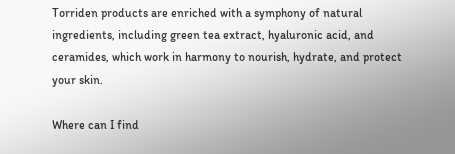Torriden products are enriched with a symphony of natural ingredients, including green tea extract, hyaluronic acid, and ceramides, which work in harmony to nourish, hydrate, and protect your skin.

Where can I find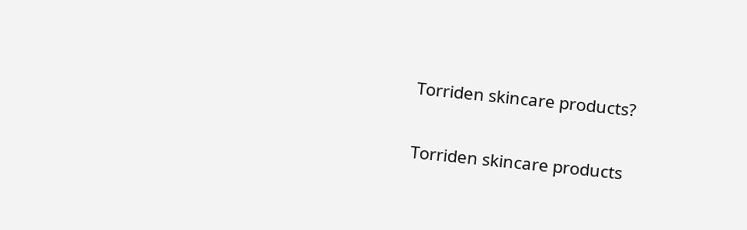Torriden skincare products?

Torriden skincare products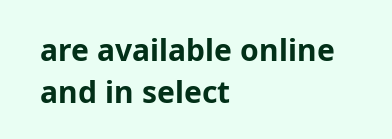are available online and in select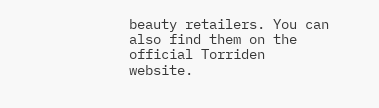beauty retailers. You can also find them on the official Torriden website.